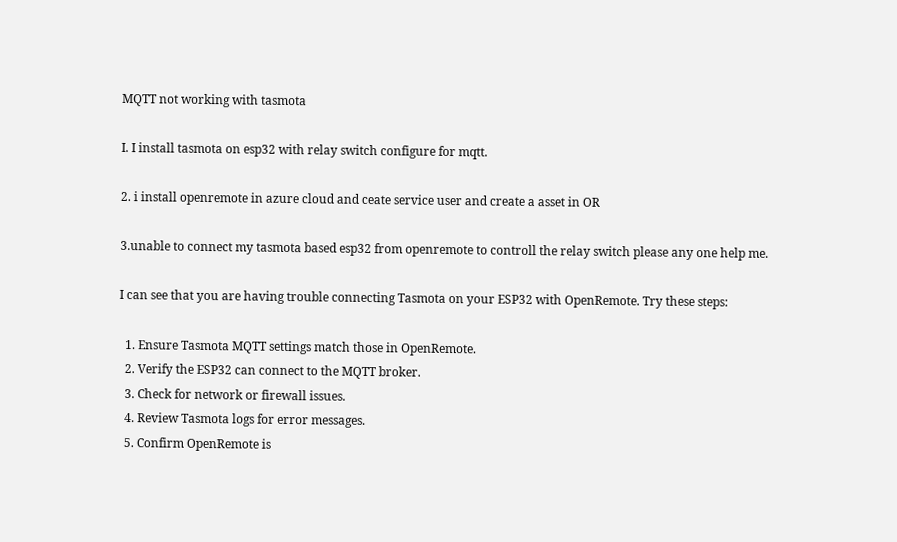MQTT not working with tasmota

I. I install tasmota on esp32 with relay switch configure for mqtt.

2. i install openremote in azure cloud and ceate service user and create a asset in OR

3.unable to connect my tasmota based esp32 from openremote to controll the relay switch please any one help me.

I can see that you are having trouble connecting Tasmota on your ESP32 with OpenRemote. Try these steps:

  1. Ensure Tasmota MQTT settings match those in OpenRemote.
  2. Verify the ESP32 can connect to the MQTT broker.
  3. Check for network or firewall issues.
  4. Review Tasmota logs for error messages.
  5. Confirm OpenRemote is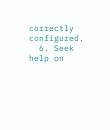correctly configured.
  6. Seek help on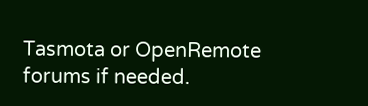Tasmota or OpenRemote forums if needed.